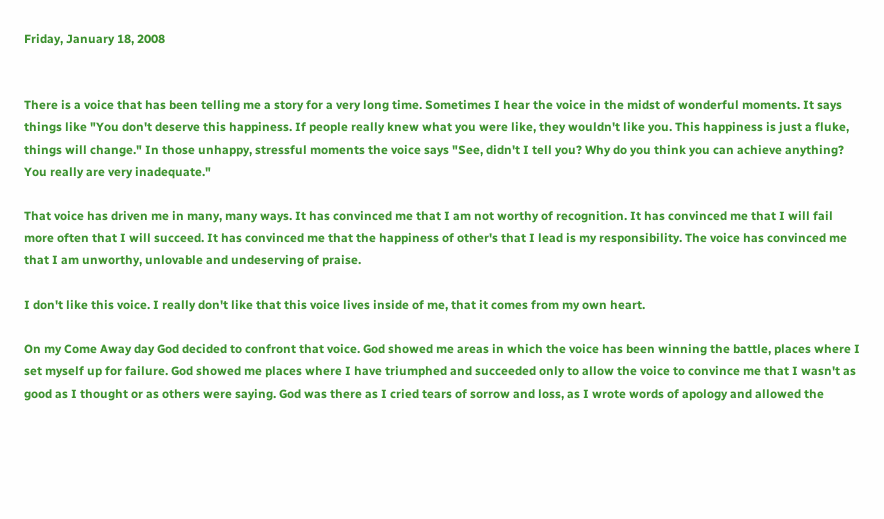Friday, January 18, 2008


There is a voice that has been telling me a story for a very long time. Sometimes I hear the voice in the midst of wonderful moments. It says things like "You don't deserve this happiness. If people really knew what you were like, they wouldn't like you. This happiness is just a fluke, things will change." In those unhappy, stressful moments the voice says "See, didn't I tell you? Why do you think you can achieve anything? You really are very inadequate."

That voice has driven me in many, many ways. It has convinced me that I am not worthy of recognition. It has convinced me that I will fail more often that I will succeed. It has convinced me that the happiness of other's that I lead is my responsibility. The voice has convinced me that I am unworthy, unlovable and undeserving of praise.

I don't like this voice. I really don't like that this voice lives inside of me, that it comes from my own heart.

On my Come Away day God decided to confront that voice. God showed me areas in which the voice has been winning the battle, places where I set myself up for failure. God showed me places where I have triumphed and succeeded only to allow the voice to convince me that I wasn't as good as I thought or as others were saying. God was there as I cried tears of sorrow and loss, as I wrote words of apology and allowed the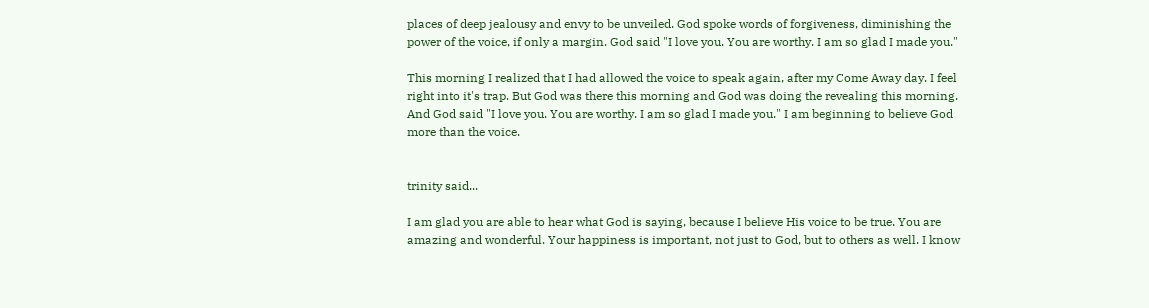places of deep jealousy and envy to be unveiled. God spoke words of forgiveness, diminishing the power of the voice, if only a margin. God said "I love you. You are worthy. I am so glad I made you."

This morning I realized that I had allowed the voice to speak again, after my Come Away day. I feel right into it's trap. But God was there this morning and God was doing the revealing this morning. And God said "I love you. You are worthy. I am so glad I made you." I am beginning to believe God more than the voice.


trinity said...

I am glad you are able to hear what God is saying, because I believe His voice to be true. You are amazing and wonderful. Your happiness is important, not just to God, but to others as well. I know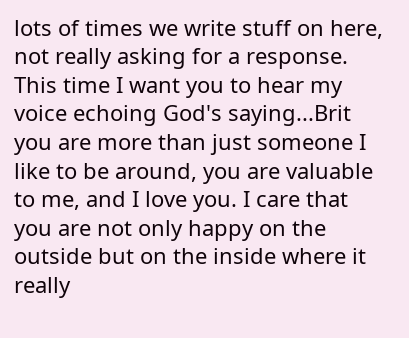lots of times we write stuff on here, not really asking for a response. This time I want you to hear my voice echoing God's saying...Brit you are more than just someone I like to be around, you are valuable to me, and I love you. I care that you are not only happy on the outside but on the inside where it really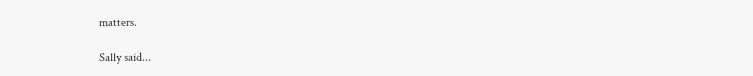matters.

Sally said...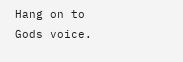Hang on to Gods voice.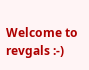Welcome to revgals :-)